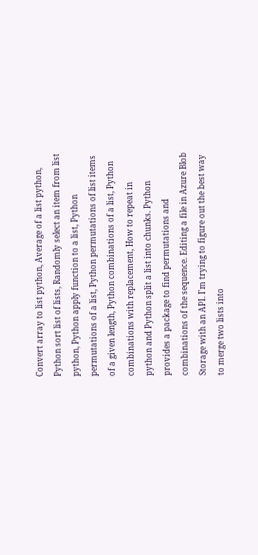Convert array to list python, Average of a list python, Python sort list of lists, Randomly select an item from list python, Python apply function to a list, Python permutations of a list, Python permutations of list items of a given length, Python combinations of a list, Python combinations with replacement, How to repeat in python and Python split a list into chunks. Python provides a package to find permutations and combinations of the sequence. Editing a file in Azure Blob Storage with an API. I'm trying to figure out the best way to merge two lists into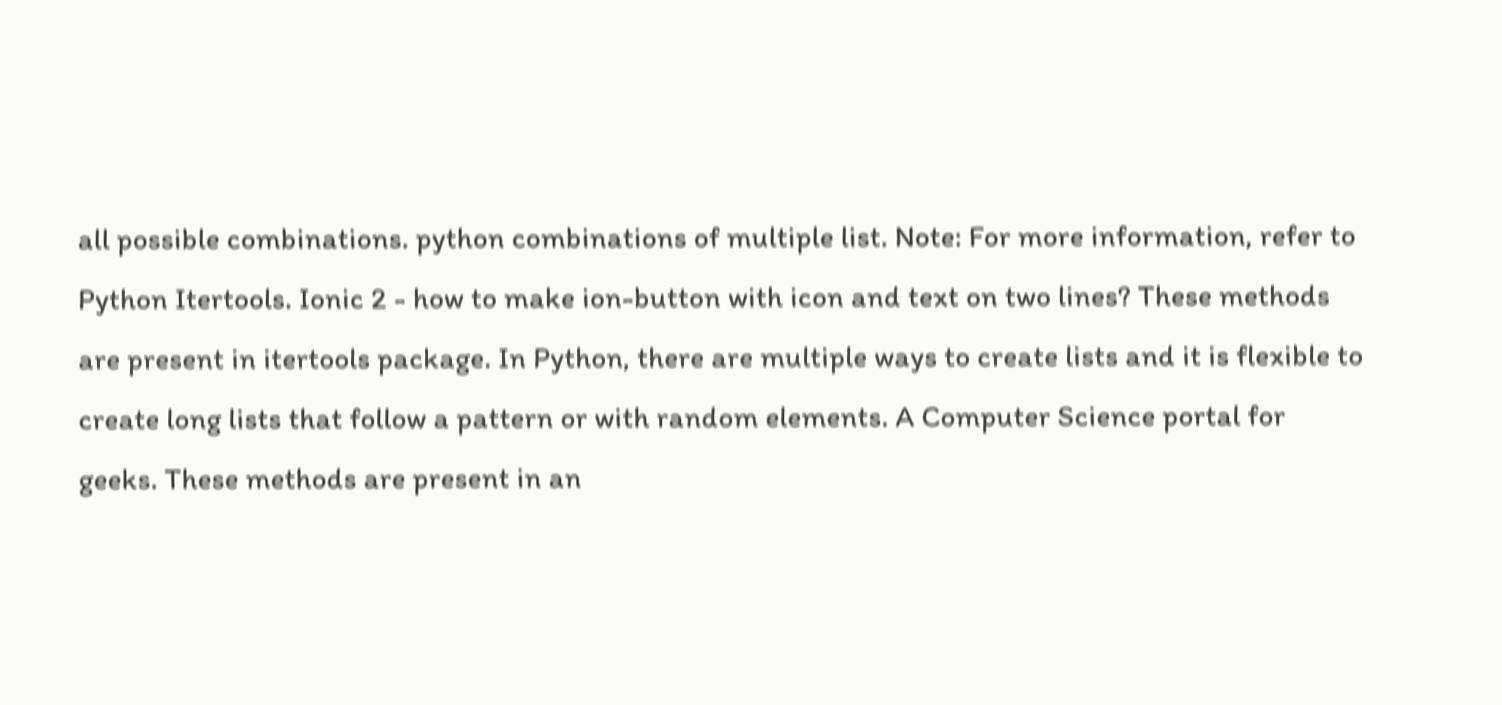all possible combinations. python combinations of multiple list. Note: For more information, refer to Python Itertools. Ionic 2 - how to make ion-button with icon and text on two lines? These methods are present in itertools package. In Python, there are multiple ways to create lists and it is flexible to create long lists that follow a pattern or with random elements. A Computer Science portal for geeks. These methods are present in an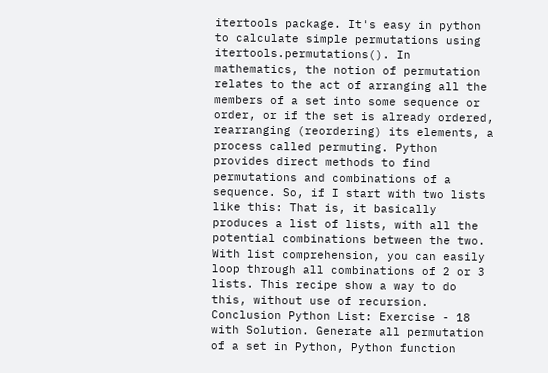itertools package. It's easy in python to calculate simple permutations using itertools.permutations(). In mathematics, the notion of permutation relates to the act of arranging all the members of a set into some sequence or order, or if the set is already ordered, rearranging (reordering) its elements, a process called permuting. Python provides direct methods to find permutations and combinations of a sequence. So, if I start with two lists like this: That is, it basically produces a list of lists, with all the potential combinations between the two. With list comprehension, you can easily loop through all combinations of 2 or 3 lists. This recipe show a way to do this, without use of recursion. Conclusion Python List: Exercise - 18 with Solution. Generate all permutation of a set in Python, Python function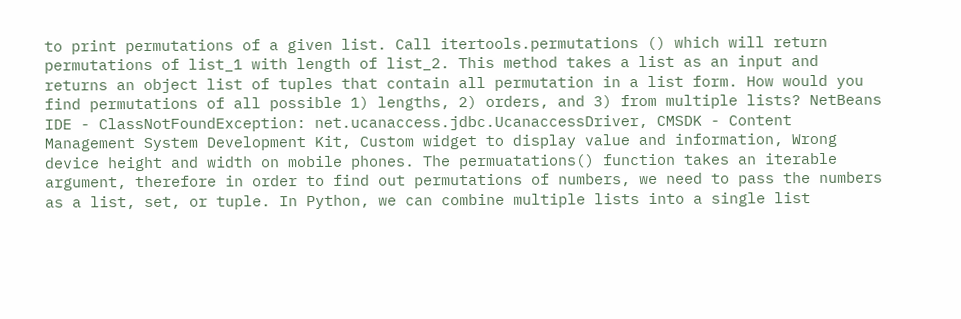to print permutations of a given list. Call itertools.permutations () which will return permutations of list_1 with length of list_2. This method takes a list as an input and returns an object list of tuples that contain all permutation in a list form. How would you find permutations of all possible 1) lengths, 2) orders, and 3) from multiple lists? NetBeans IDE - ClassNotFoundException: net.ucanaccess.jdbc.UcanaccessDriver, CMSDK - Content Management System Development Kit, Custom widget to display value and information, Wrong device height and width on mobile phones. The permuatations() function takes an iterable argument, therefore in order to find out permutations of numbers, we need to pass the numbers as a list, set, or tuple. In Python, we can combine multiple lists into a single list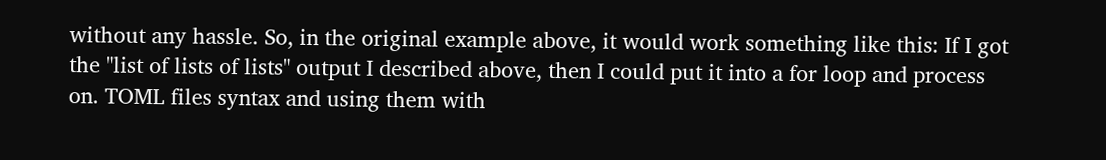without any hassle. So, in the original example above, it would work something like this: If I got the "list of lists of lists" output I described above, then I could put it into a for loop and process on. TOML files syntax and using them with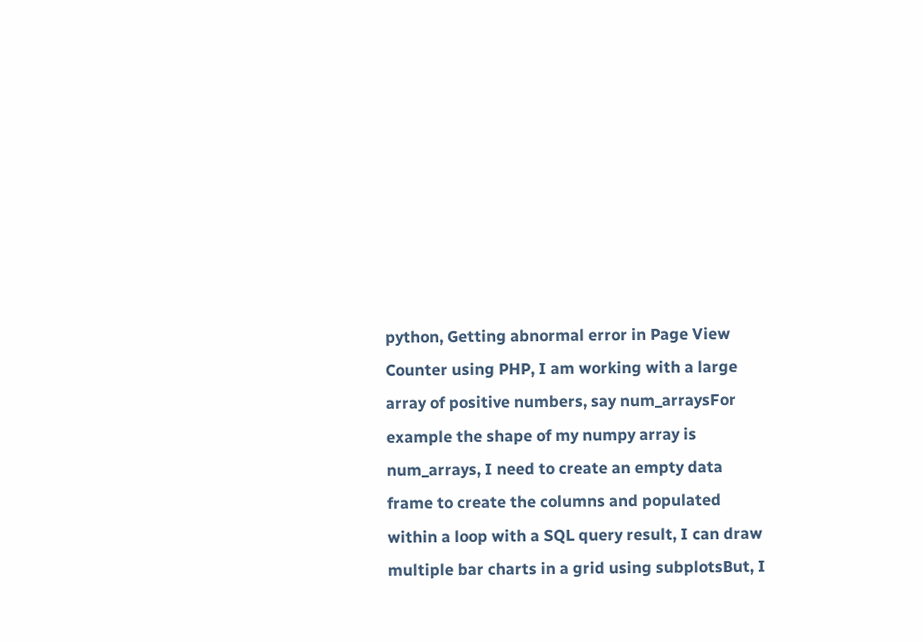python, Getting abnormal error in Page View Counter using PHP, I am working with a large array of positive numbers, say num_arraysFor example the shape of my numpy array is num_arrays, I need to create an empty data frame to create the columns and populated within a loop with a SQL query result, I can draw multiple bar charts in a grid using subplotsBut, I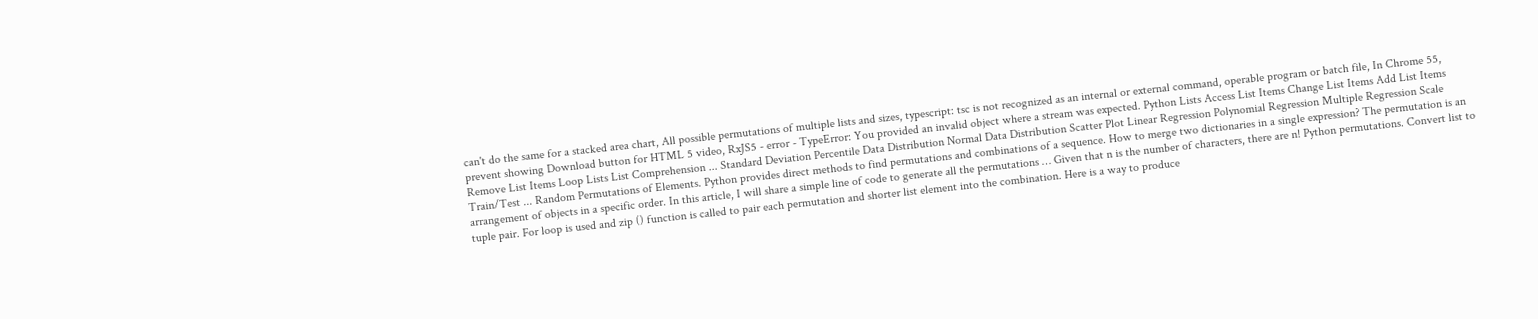can't do the same for a stacked area chart, All possible permutations of multiple lists and sizes, typescript: tsc is not recognized as an internal or external command, operable program or batch file, In Chrome 55, prevent showing Download button for HTML 5 video, RxJS5 - error - TypeError: You provided an invalid object where a stream was expected. Python Lists Access List Items Change List Items Add List Items Remove List Items Loop Lists List Comprehension ... Standard Deviation Percentile Data Distribution Normal Data Distribution Scatter Plot Linear Regression Polynomial Regression Multiple Regression Scale Train/Test ... Random Permutations of Elements. Python provides direct methods to find permutations and combinations of a sequence. How to merge two dictionaries in a single expression? The permutation is an arrangement of objects in a specific order. In this article, I will share a simple line of code to generate all the permutations … Given that n is the number of characters, there are n! Python permutations. Convert list to tuple pair. For loop is used and zip () function is called to pair each permutation and shorter list element into the combination. Here is a way to produce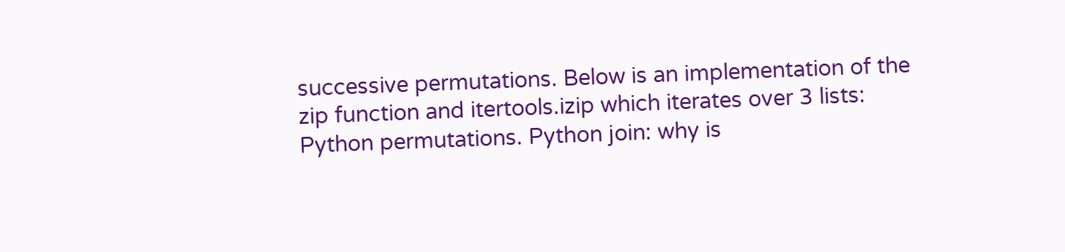successive permutations. Below is an implementation of the zip function and itertools.izip which iterates over 3 lists: Python permutations. Python join: why is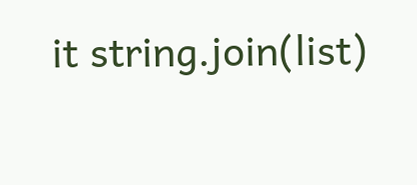it string.join(list)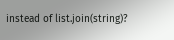instead of list.join(string)?